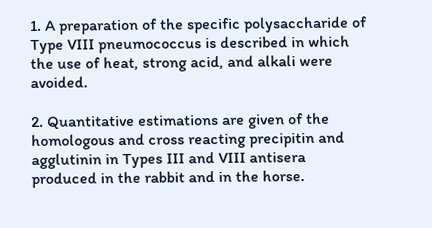1. A preparation of the specific polysaccharide of Type VIII pneumococcus is described in which the use of heat, strong acid, and alkali were avoided.

2. Quantitative estimations are given of the homologous and cross reacting precipitin and agglutinin in Types III and VIII antisera produced in the rabbit and in the horse.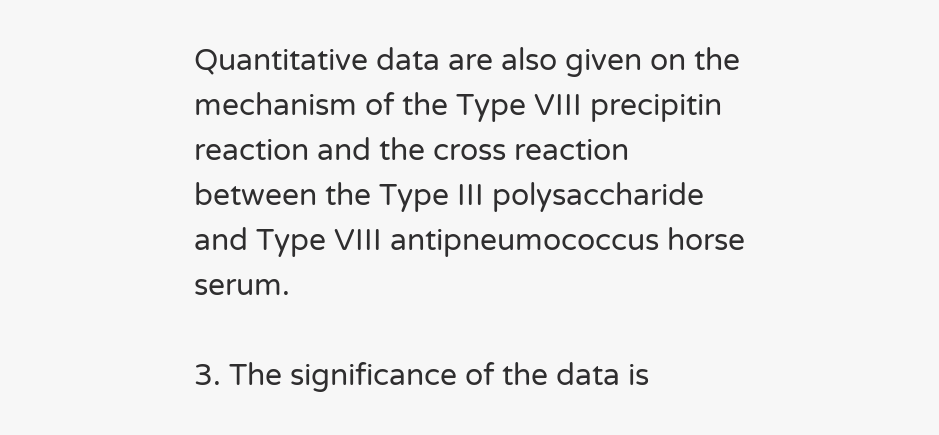Quantitative data are also given on the mechanism of the Type VIII precipitin reaction and the cross reaction between the Type III polysaccharide and Type VIII antipneumococcus horse serum.

3. The significance of the data is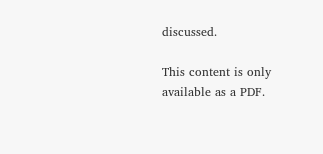discussed.

This content is only available as a PDF.